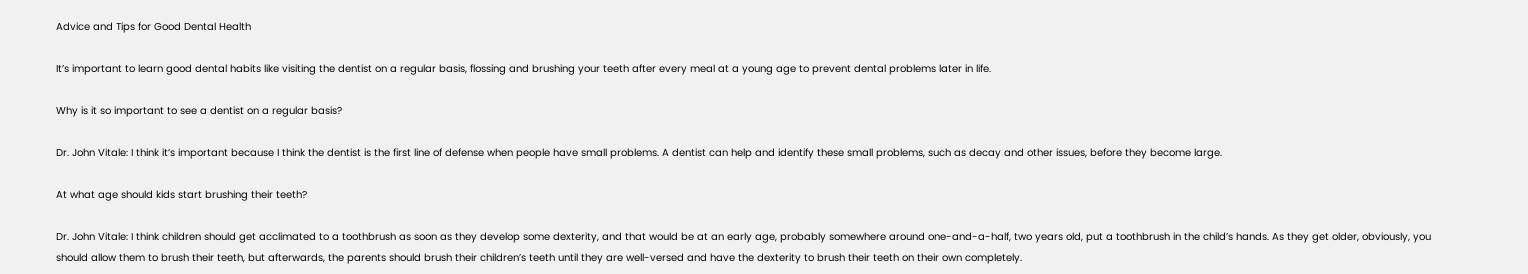Advice and Tips for Good Dental Health

It’s important to learn good dental habits like visiting the dentist on a regular basis, flossing and brushing your teeth after every meal at a young age to prevent dental problems later in life.

Why is it so important to see a dentist on a regular basis?

Dr. John Vitale: I think it’s important because I think the dentist is the first line of defense when people have small problems. A dentist can help and identify these small problems, such as decay and other issues, before they become large.

At what age should kids start brushing their teeth?

Dr. John Vitale: I think children should get acclimated to a toothbrush as soon as they develop some dexterity, and that would be at an early age, probably somewhere around one-and-a-half, two years old, put a toothbrush in the child’s hands. As they get older, obviously, you should allow them to brush their teeth, but afterwards, the parents should brush their children’s teeth until they are well-versed and have the dexterity to brush their teeth on their own completely.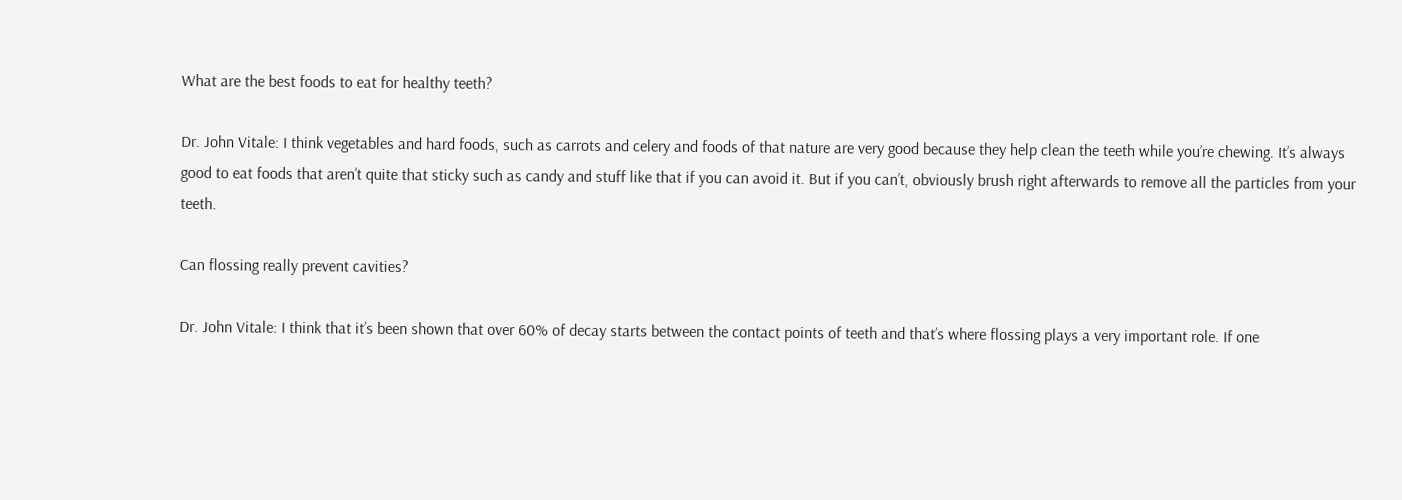What are the best foods to eat for healthy teeth?

Dr. John Vitale: I think vegetables and hard foods, such as carrots and celery and foods of that nature are very good because they help clean the teeth while you’re chewing. It’s always good to eat foods that aren’t quite that sticky such as candy and stuff like that if you can avoid it. But if you can’t, obviously brush right afterwards to remove all the particles from your teeth.

Can flossing really prevent cavities?

Dr. John Vitale: I think that it’s been shown that over 60% of decay starts between the contact points of teeth and that’s where flossing plays a very important role. If one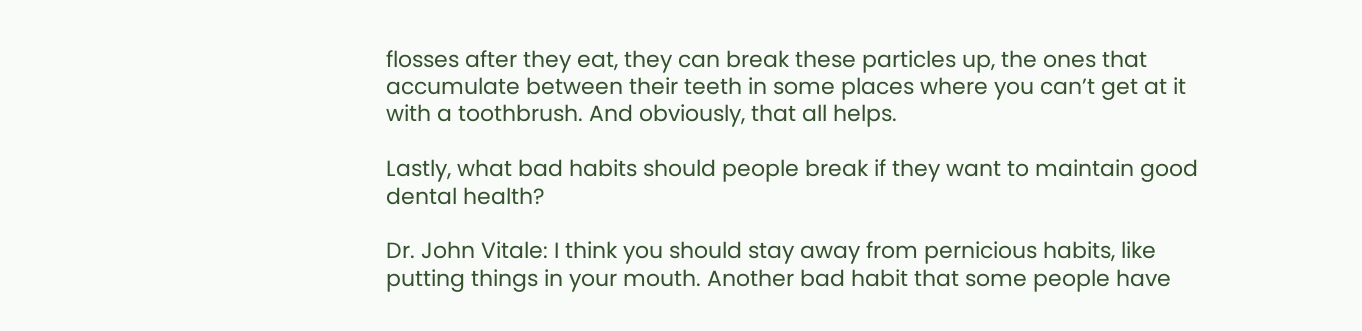flosses after they eat, they can break these particles up, the ones that accumulate between their teeth in some places where you can’t get at it with a toothbrush. And obviously, that all helps.

Lastly, what bad habits should people break if they want to maintain good dental health?

Dr. John Vitale: I think you should stay away from pernicious habits, like putting things in your mouth. Another bad habit that some people have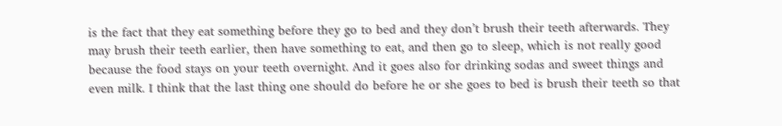is the fact that they eat something before they go to bed and they don’t brush their teeth afterwards. They may brush their teeth earlier, then have something to eat, and then go to sleep, which is not really good because the food stays on your teeth overnight. And it goes also for drinking sodas and sweet things and even milk. I think that the last thing one should do before he or she goes to bed is brush their teeth so that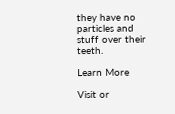they have no particles and stuff over their teeth.

Learn More

Visit or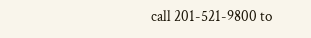call 201-521-9800 to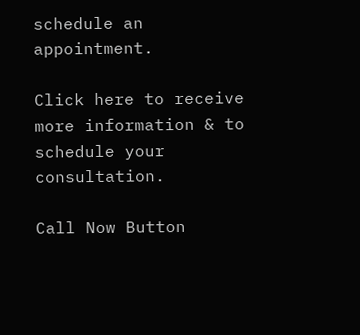schedule an appointment.

Click here to receive more information & to schedule your consultation.

Call Now Button